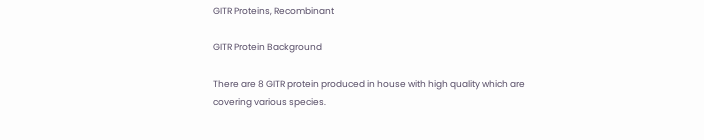GITR Proteins, Recombinant

GITR Protein Background

There are 8 GITR protein produced in house with high quality which are covering various species.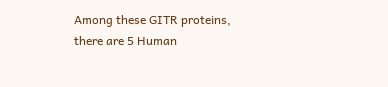Among these GITR proteins, there are 5 Human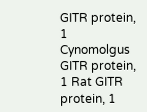GITR protein, 1 Cynomolgus GITR protein, 1 Rat GITR protein, 1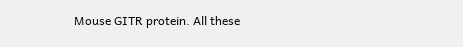Mouse GITR protein. All these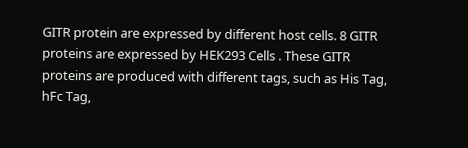GITR protein are expressed by different host cells. 8 GITR proteins are expressed by HEK293 Cells . These GITR proteins are produced with different tags, such as His Tag, hFc Tag,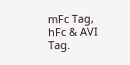mFc Tag, hFc & AVI Tag.